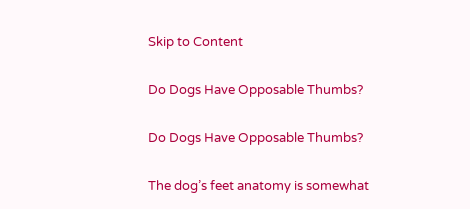Skip to Content

Do Dogs Have Opposable Thumbs?

Do Dogs Have Opposable Thumbs?

The dog’s feet anatomy is somewhat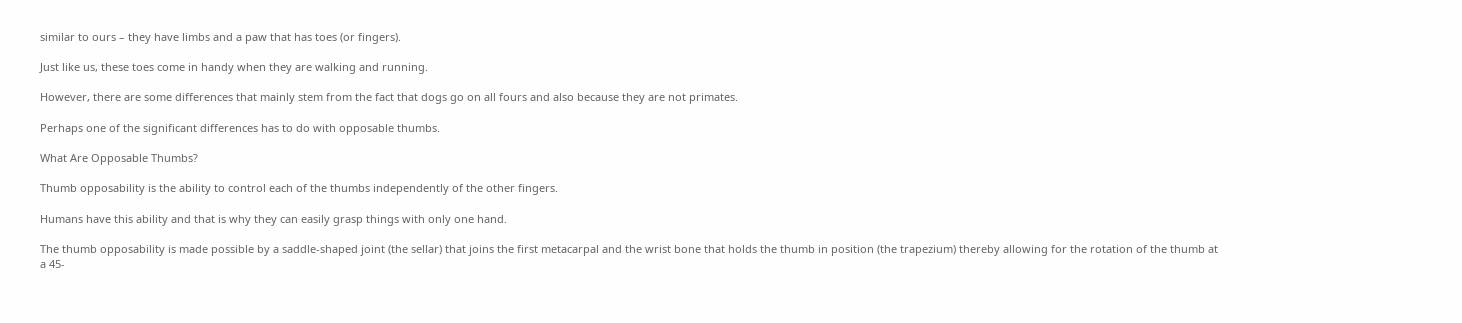similar to ours – they have limbs and a paw that has toes (or fingers).

Just like us, these toes come in handy when they are walking and running.

However, there are some differences that mainly stem from the fact that dogs go on all fours and also because they are not primates.

Perhaps one of the significant differences has to do with opposable thumbs.

What Are Opposable Thumbs?

Thumb opposability is the ability to control each of the thumbs independently of the other fingers.

Humans have this ability and that is why they can easily grasp things with only one hand.

The thumb opposability is made possible by a saddle-shaped joint (the sellar) that joins the first metacarpal and the wrist bone that holds the thumb in position (the trapezium) thereby allowing for the rotation of the thumb at a 45-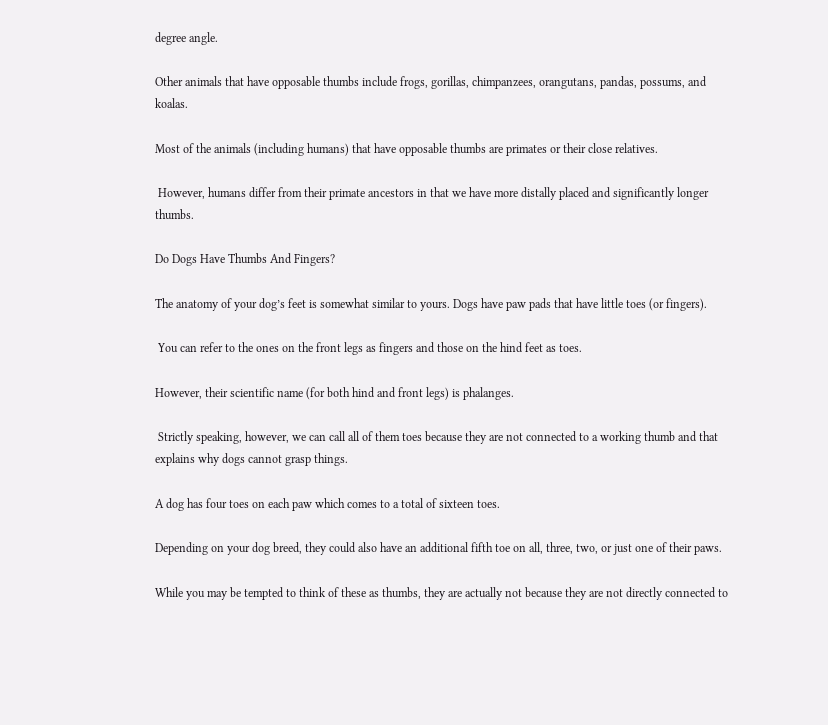degree angle.

Other animals that have opposable thumbs include frogs, gorillas, chimpanzees, orangutans, pandas, possums, and koalas.

Most of the animals (including humans) that have opposable thumbs are primates or their close relatives.

 However, humans differ from their primate ancestors in that we have more distally placed and significantly longer thumbs.

Do Dogs Have Thumbs And Fingers?

The anatomy of your dog’s feet is somewhat similar to yours. Dogs have paw pads that have little toes (or fingers).

 You can refer to the ones on the front legs as fingers and those on the hind feet as toes.

However, their scientific name (for both hind and front legs) is phalanges.

 Strictly speaking, however, we can call all of them toes because they are not connected to a working thumb and that explains why dogs cannot grasp things.

A dog has four toes on each paw which comes to a total of sixteen toes.

Depending on your dog breed, they could also have an additional fifth toe on all, three, two, or just one of their paws.

While you may be tempted to think of these as thumbs, they are actually not because they are not directly connected to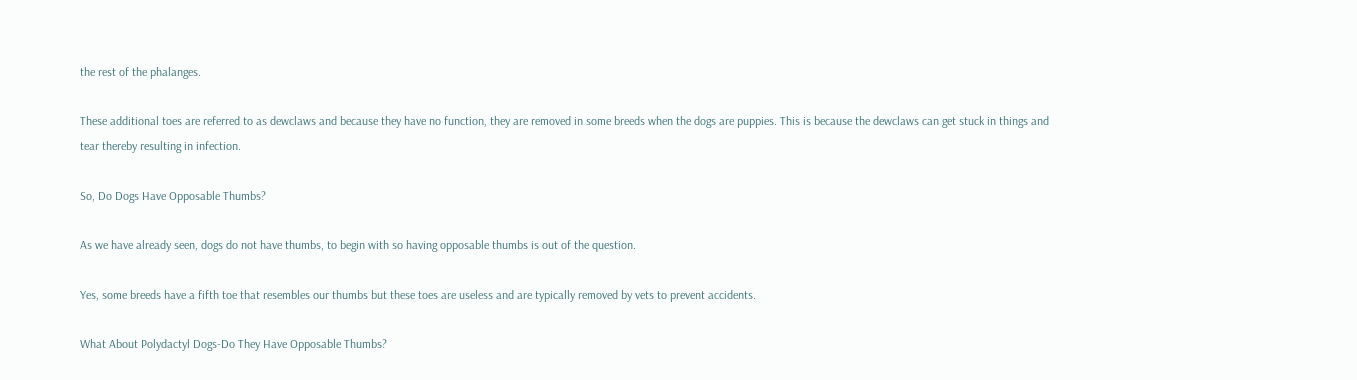the rest of the phalanges.

These additional toes are referred to as dewclaws and because they have no function, they are removed in some breeds when the dogs are puppies. This is because the dewclaws can get stuck in things and tear thereby resulting in infection.

So, Do Dogs Have Opposable Thumbs?

As we have already seen, dogs do not have thumbs, to begin with so having opposable thumbs is out of the question.

Yes, some breeds have a fifth toe that resembles our thumbs but these toes are useless and are typically removed by vets to prevent accidents.

What About Polydactyl Dogs-Do They Have Opposable Thumbs?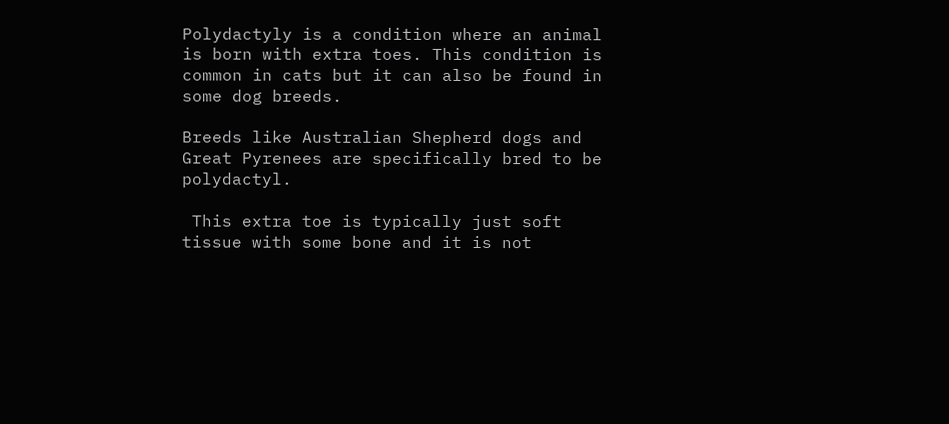Polydactyly is a condition where an animal is born with extra toes. This condition is common in cats but it can also be found in some dog breeds.

Breeds like Australian Shepherd dogs and Great Pyrenees are specifically bred to be polydactyl.

 This extra toe is typically just soft tissue with some bone and it is not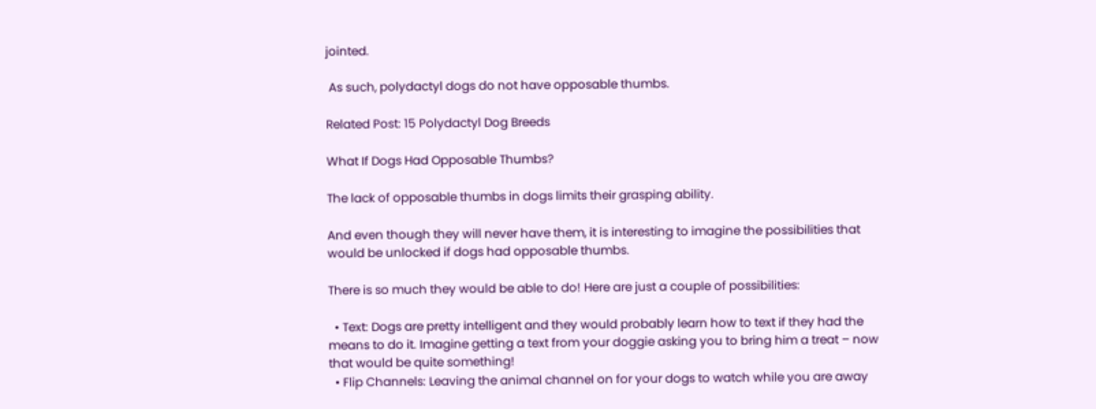jointed.

 As such, polydactyl dogs do not have opposable thumbs.

Related Post: 15 Polydactyl Dog Breeds

What If Dogs Had Opposable Thumbs?

The lack of opposable thumbs in dogs limits their grasping ability.

And even though they will never have them, it is interesting to imagine the possibilities that would be unlocked if dogs had opposable thumbs.

There is so much they would be able to do! Here are just a couple of possibilities:

  • Text: Dogs are pretty intelligent and they would probably learn how to text if they had the means to do it. Imagine getting a text from your doggie asking you to bring him a treat – now that would be quite something!
  • Flip Channels: Leaving the animal channel on for your dogs to watch while you are away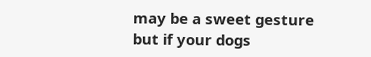may be a sweet gesture but if your dogs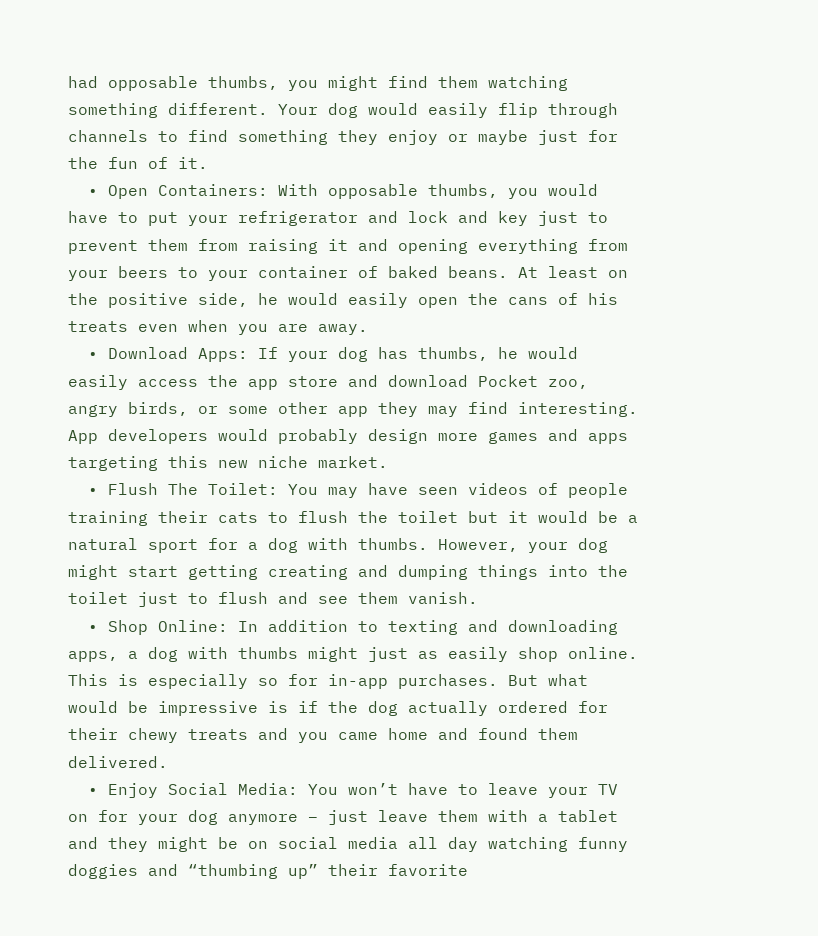had opposable thumbs, you might find them watching something different. Your dog would easily flip through channels to find something they enjoy or maybe just for the fun of it.
  • Open Containers: With opposable thumbs, you would have to put your refrigerator and lock and key just to prevent them from raising it and opening everything from your beers to your container of baked beans. At least on the positive side, he would easily open the cans of his treats even when you are away.
  • Download Apps: If your dog has thumbs, he would easily access the app store and download Pocket zoo, angry birds, or some other app they may find interesting. App developers would probably design more games and apps targeting this new niche market.
  • Flush The Toilet: You may have seen videos of people training their cats to flush the toilet but it would be a natural sport for a dog with thumbs. However, your dog might start getting creating and dumping things into the toilet just to flush and see them vanish.
  • Shop Online: In addition to texting and downloading apps, a dog with thumbs might just as easily shop online. This is especially so for in-app purchases. But what would be impressive is if the dog actually ordered for their chewy treats and you came home and found them delivered.
  • Enjoy Social Media: You won’t have to leave your TV on for your dog anymore – just leave them with a tablet and they might be on social media all day watching funny doggies and “thumbing up” their favorite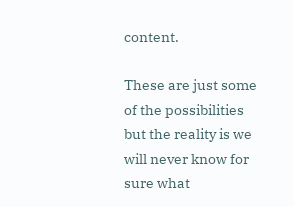content.

These are just some of the possibilities but the reality is we will never know for sure what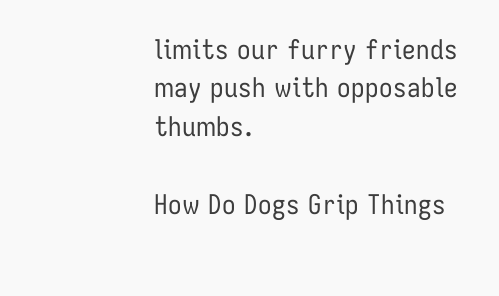limits our furry friends may push with opposable thumbs.

How Do Dogs Grip Things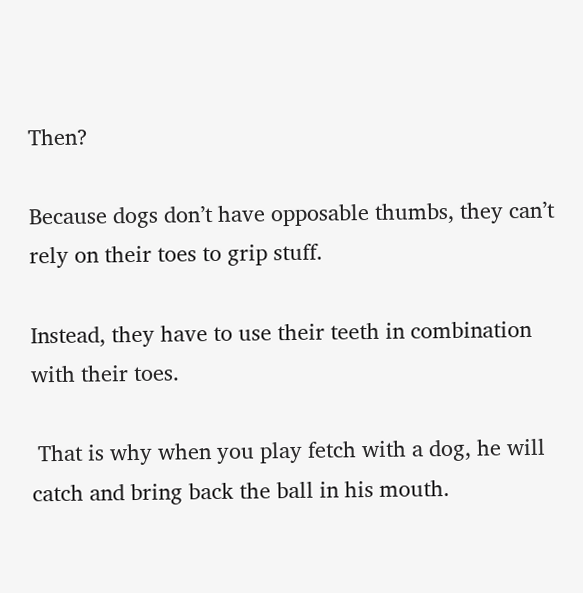Then?

Because dogs don’t have opposable thumbs, they can’t rely on their toes to grip stuff.

Instead, they have to use their teeth in combination with their toes.

 That is why when you play fetch with a dog, he will catch and bring back the ball in his mouth.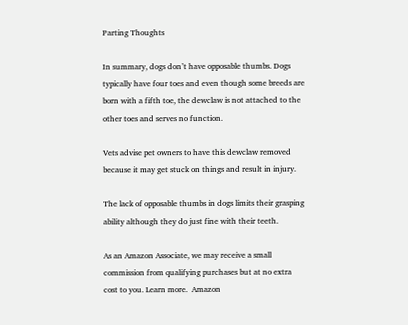Parting Thoughts

In summary, dogs don’t have opposable thumbs. Dogs typically have four toes and even though some breeds are born with a fifth toe, the dewclaw is not attached to the other toes and serves no function.

Vets advise pet owners to have this dewclaw removed because it may get stuck on things and result in injury.

The lack of opposable thumbs in dogs limits their grasping ability although they do just fine with their teeth.

As an Amazon Associate, we may receive a small commission from qualifying purchases but at no extra cost to you. Learn more.  Amazon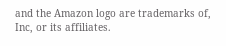and the Amazon logo are trademarks of, Inc, or its affiliates.